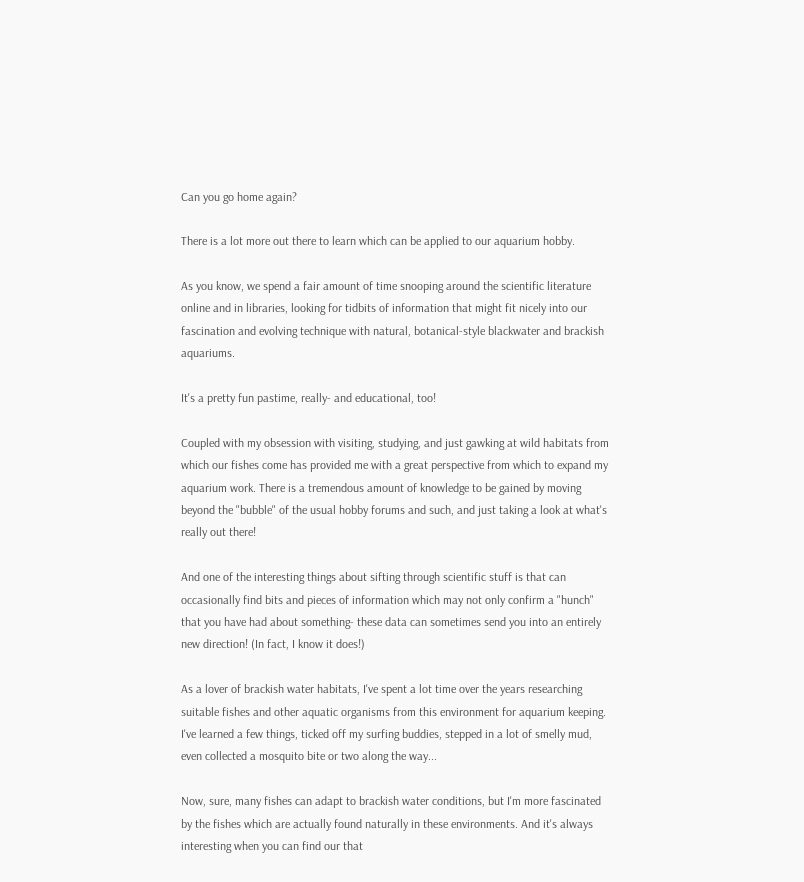Can you go home again?

There is a lot more out there to learn which can be applied to our aquarium hobby.

As you know, we spend a fair amount of time snooping around the scientific literature online and in libraries, looking for tidbits of information that might fit nicely into our fascination and evolving technique with natural, botanical-style blackwater and brackish aquariums.

It's a pretty fun pastime, really- and educational, too!

Coupled with my obsession with visiting, studying, and just gawking at wild habitats from which our fishes come has provided me with a great perspective from which to expand my aquarium work. There is a tremendous amount of knowledge to be gained by moving beyond the "bubble" of the usual hobby forums and such, and just taking a look at what's really out there!

And one of the interesting things about sifting through scientific stuff is that can occasionally find bits and pieces of information which may not only confirm a "hunch" that you have had about something- these data can sometimes send you into an entirely new direction! (In fact, I know it does!)

As a lover of brackish water habitats, I've spent a lot time over the years researching suitable fishes and other aquatic organisms from this environment for aquarium keeping. I've learned a few things, ticked off my surfing buddies, stepped in a lot of smelly mud, even collected a mosquito bite or two along the way...

Now, sure, many fishes can adapt to brackish water conditions, but I'm more fascinated by the fishes which are actually found naturally in these environments. And it's always interesting when you can find our that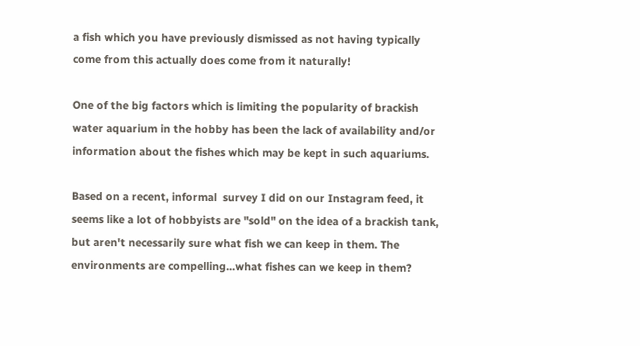a fish which you have previously dismissed as not having typically come from this actually does come from it naturally!

One of the big factors which is limiting the popularity of brackish water aquarium in the hobby has been the lack of availability and/or information about the fishes which may be kept in such aquariums.

Based on a recent, informal  survey I did on our Instagram feed, it seems like a lot of hobbyists are "sold" on the idea of a brackish tank, but aren't necessarily sure what fish we can keep in them. The environments are compelling...what fishes can we keep in them?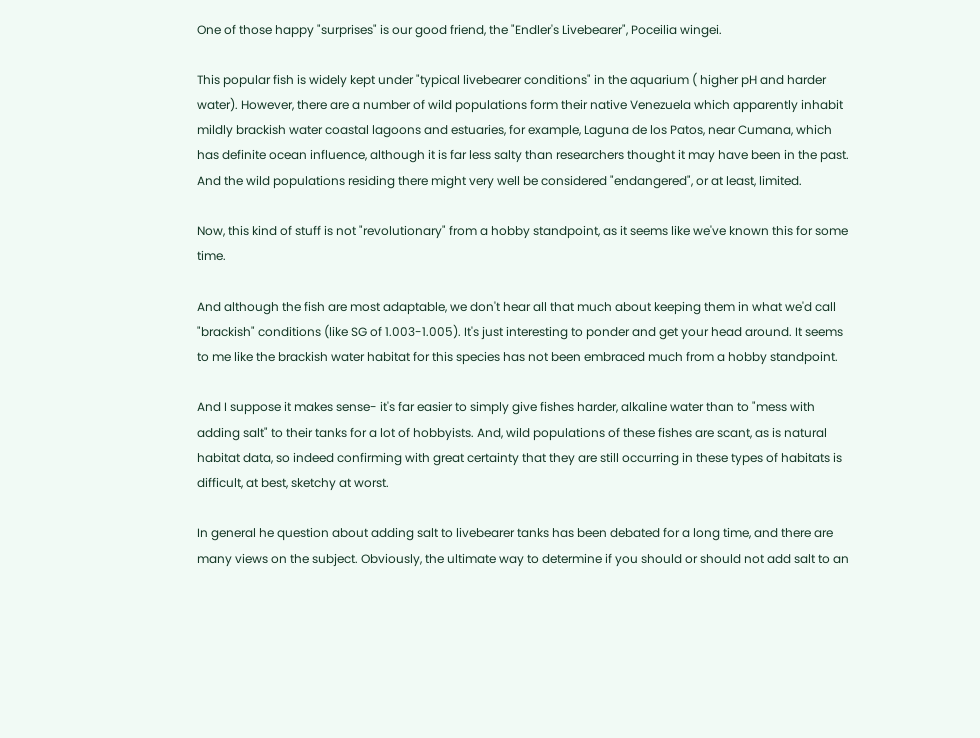One of those happy "surprises" is our good friend, the "Endler's Livebearer", Poceilia wingei.

This popular fish is widely kept under "typical livebearer conditions" in the aquarium ( higher pH and harder water). However, there are a number of wild populations form their native Venezuela which apparently inhabit mildly brackish water coastal lagoons and estuaries, for example, Laguna de los Patos, near Cumana, which has definite ocean influence, although it is far less salty than researchers thought it may have been in the past. And the wild populations residing there might very well be considered "endangered", or at least, limited.

Now, this kind of stuff is not "revolutionary" from a hobby standpoint, as it seems like we've known this for some time.

And although the fish are most adaptable, we don't hear all that much about keeping them in what we'd call "brackish" conditions (like SG of 1.003-1.005). It's just interesting to ponder and get your head around. It seems to me like the brackish water habitat for this species has not been embraced much from a hobby standpoint.

And I suppose it makes sense- it's far easier to simply give fishes harder, alkaline water than to "mess with adding salt" to their tanks for a lot of hobbyists. And, wild populations of these fishes are scant, as is natural habitat data, so indeed confirming with great certainty that they are still occurring in these types of habitats is  difficult, at best, sketchy at worst.

In general he question about adding salt to livebearer tanks has been debated for a long time, and there are many views on the subject. Obviously, the ultimate way to determine if you should or should not add salt to an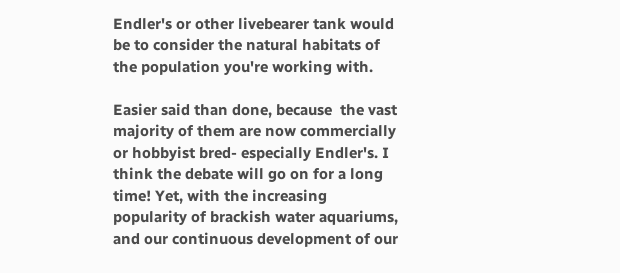Endler's or other livebearer tank would be to consider the natural habitats of the population you're working with.

Easier said than done, because  the vast majority of them are now commercially or hobbyist bred- especially Endler's. I think the debate will go on for a long time! Yet, with the increasing popularity of brackish water aquariums, and our continuous development of our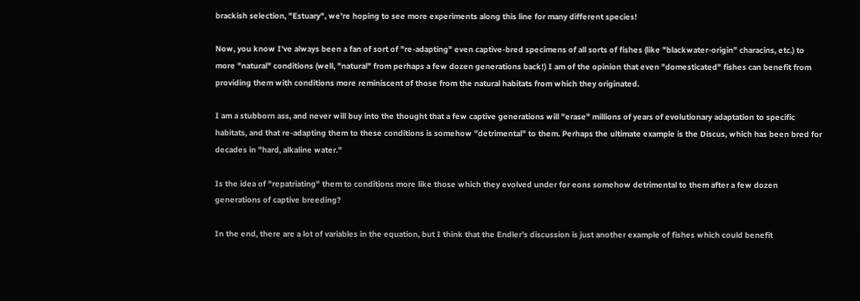brackish selection, "Estuary", we're hoping to see more experiments along this line for many different species!

Now, you know I've always been a fan of sort of "re-adapting" even captive-bred specimens of all sorts of fishes (like "blackwater-origin" characins, etc.) to more "natural" conditions (well, "natural" from perhaps a few dozen generations back!) I am of the opinion that even "domesticated" fishes can benefit from providing them with conditions more reminiscent of those from the natural habitats from which they originated.

I am a stubborn ass, and never will buy into the thought that a few captive generations will "erase" millions of years of evolutionary adaptation to specific habitats, and that re-adapting them to these conditions is somehow "detrimental" to them. Perhaps the ultimate example is the Discus, which has been bred for decades in "hard, alkaline water."

Is the idea of "repatriating" them to conditions more like those which they evolved under for eons somehow detrimental to them after a few dozen generations of captive breeding?

In the end, there are a lot of variables in the equation, but I think that the Endler's discussion is just another example of fishes which could benefit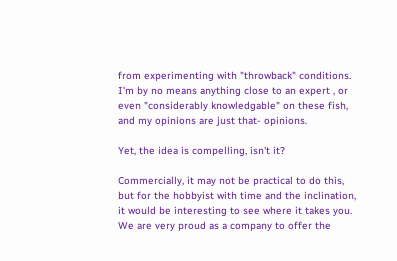from experimenting with "throwback" conditions. I'm by no means anything close to an expert , or even "considerably knowledgable" on these fish, and my opinions are just that- opinions.

Yet, the idea is compelling, isn't it?

Commercially, it may not be practical to do this, but for the hobbyist with time and the inclination, it would be interesting to see where it takes you. We are very proud as a company to offer the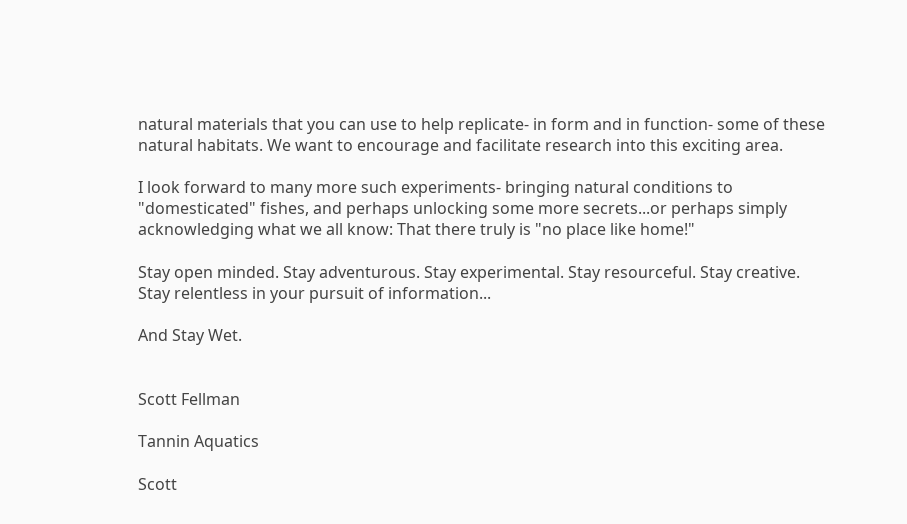natural materials that you can use to help replicate- in form and in function- some of these natural habitats. We want to encourage and facilitate research into this exciting area.

I look forward to many more such experiments- bringing natural conditions to "domesticated" fishes, and perhaps unlocking some more secrets...or perhaps simply acknowledging what we all know: That there truly is "no place like home!"

Stay open minded. Stay adventurous. Stay experimental. Stay resourceful. Stay creative. Stay relentless in your pursuit of information...

And Stay Wet.


Scott Fellman

Tannin Aquatics

Scott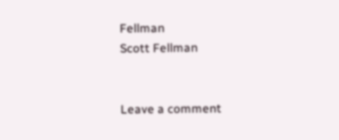Fellman
Scott Fellman


Leave a comment